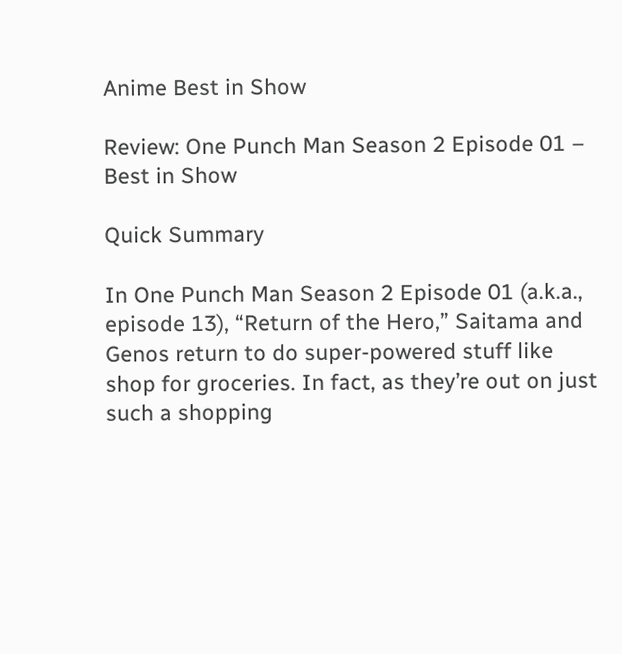Anime Best in Show

Review: One Punch Man Season 2 Episode 01 – Best in Show

Quick Summary

In One Punch Man Season 2 Episode 01 (a.k.a., episode 13), “Return of the Hero,” Saitama and Genos return to do super-powered stuff like shop for groceries. In fact, as they’re out on just such a shopping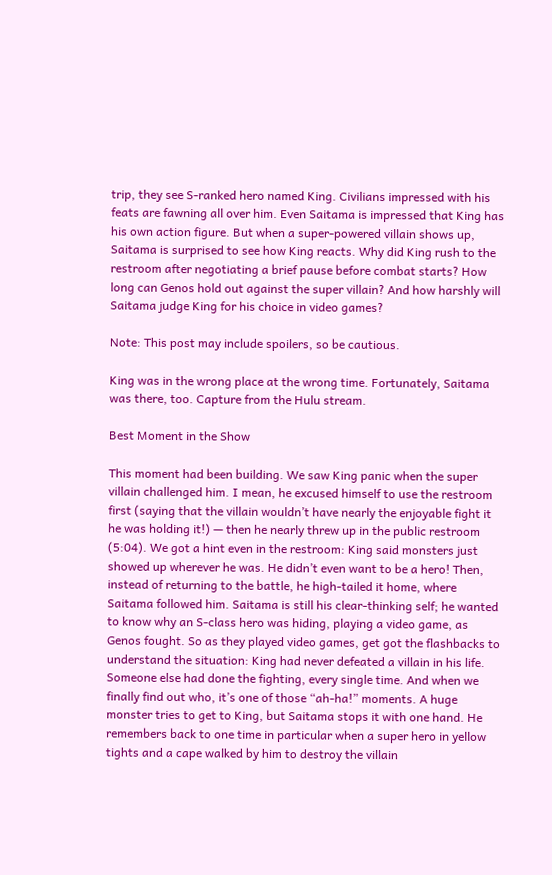trip, they see S-ranked hero named King. Civilians impressed with his feats are fawning all over him. Even Saitama is impressed that King has his own action figure. But when a super-powered villain shows up, Saitama is surprised to see how King reacts. Why did King rush to the restroom after negotiating a brief pause before combat starts? How long can Genos hold out against the super villain? And how harshly will Saitama judge King for his choice in video games?

Note: This post may include spoilers, so be cautious.

King was in the wrong place at the wrong time. Fortunately, Saitama was there, too. Capture from the Hulu stream.

Best Moment in the Show

This moment had been building. We saw King panic when the super villain challenged him. I mean, he excused himself to use the restroom first (saying that the villain wouldn’t have nearly the enjoyable fight it he was holding it!) — then he nearly threw up in the public restroom (5:04). We got a hint even in the restroom: King said monsters just showed up wherever he was. He didn’t even want to be a hero! Then, instead of returning to the battle, he high-tailed it home, where Saitama followed him. Saitama is still his clear-thinking self; he wanted to know why an S-class hero was hiding, playing a video game, as Genos fought. So as they played video games, get got the flashbacks to understand the situation: King had never defeated a villain in his life. Someone else had done the fighting, every single time. And when we finally find out who, it’s one of those “ah-ha!” moments. A huge monster tries to get to King, but Saitama stops it with one hand. He remembers back to one time in particular when a super hero in yellow tights and a cape walked by him to destroy the villain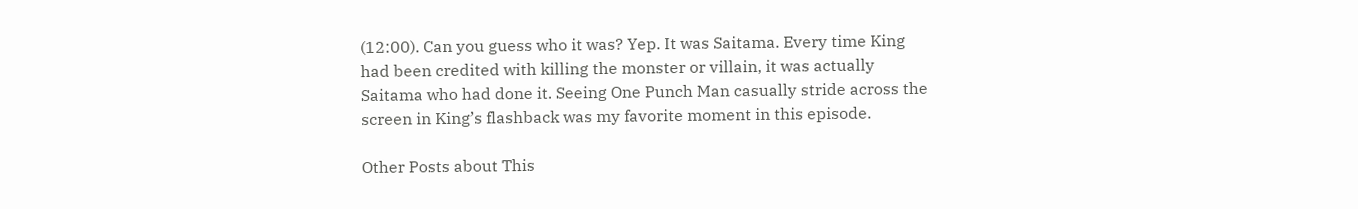(12:00). Can you guess who it was? Yep. It was Saitama. Every time King had been credited with killing the monster or villain, it was actually Saitama who had done it. Seeing One Punch Man casually stride across the screen in King’s flashback was my favorite moment in this episode.

Other Posts about This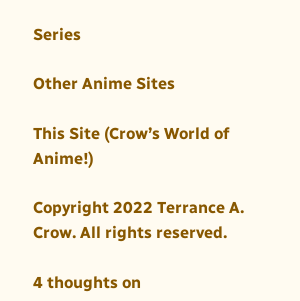Series

Other Anime Sites

This Site (Crow’s World of Anime!)

Copyright 2022 Terrance A. Crow. All rights reserved.

4 thoughts on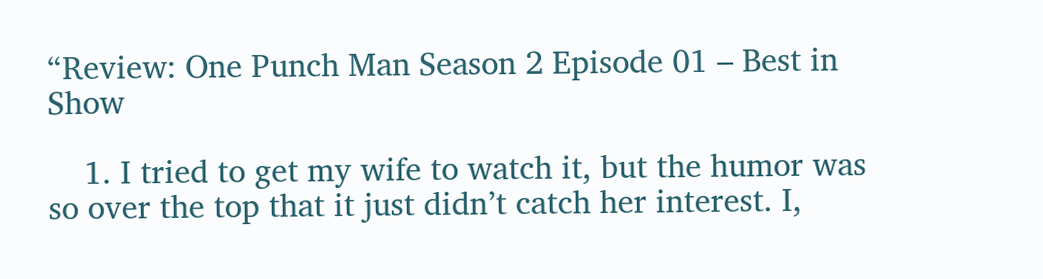“Review: One Punch Man Season 2 Episode 01 – Best in Show

    1. I tried to get my wife to watch it, but the humor was so over the top that it just didn’t catch her interest. I,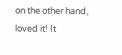on the other hand, loved it! It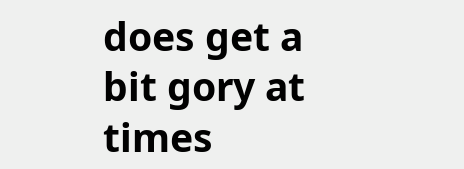does get a bit gory at times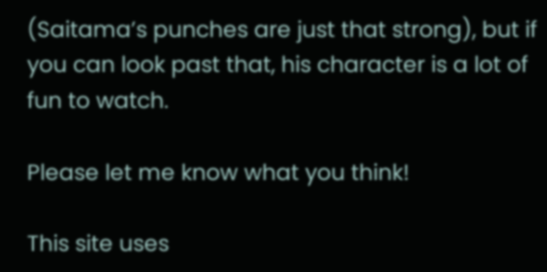(Saitama’s punches are just that strong), but if you can look past that, his character is a lot of fun to watch.

Please let me know what you think!

This site uses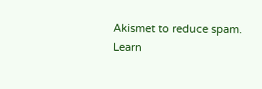Akismet to reduce spam. Learn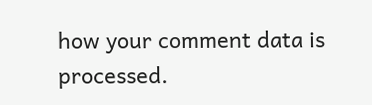how your comment data is processed.